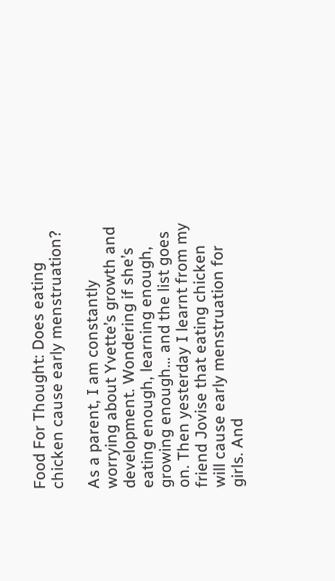Food For Thought: Does eating chicken cause early menstruation?

As a parent, I am constantly worrying about Yvette’s growth and development. Wondering if she’s eating enough, learning enough, growing enough… and the list goes on. Then yesterday I learnt from my friend Jovise that eating chicken will cause early menstruation for girls. And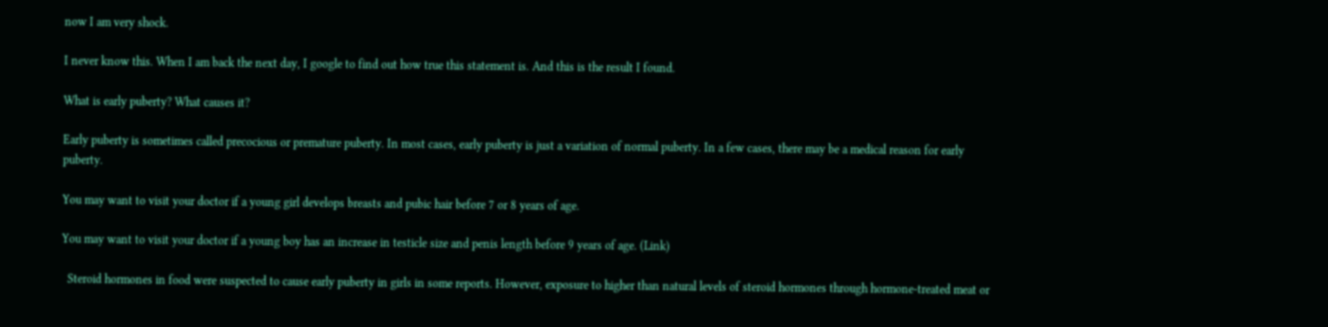now I am very shock.

I never know this. When I am back the next day, I google to find out how true this statement is. And this is the result I found.

What is early puberty? What causes it?

Early puberty is sometimes called precocious or premature puberty. In most cases, early puberty is just a variation of normal puberty. In a few cases, there may be a medical reason for early puberty.

You may want to visit your doctor if a young girl develops breasts and pubic hair before 7 or 8 years of age.

You may want to visit your doctor if a young boy has an increase in testicle size and penis length before 9 years of age. (Link)

  Steroid hormones in food were suspected to cause early puberty in girls in some reports. However, exposure to higher than natural levels of steroid hormones through hormone-treated meat or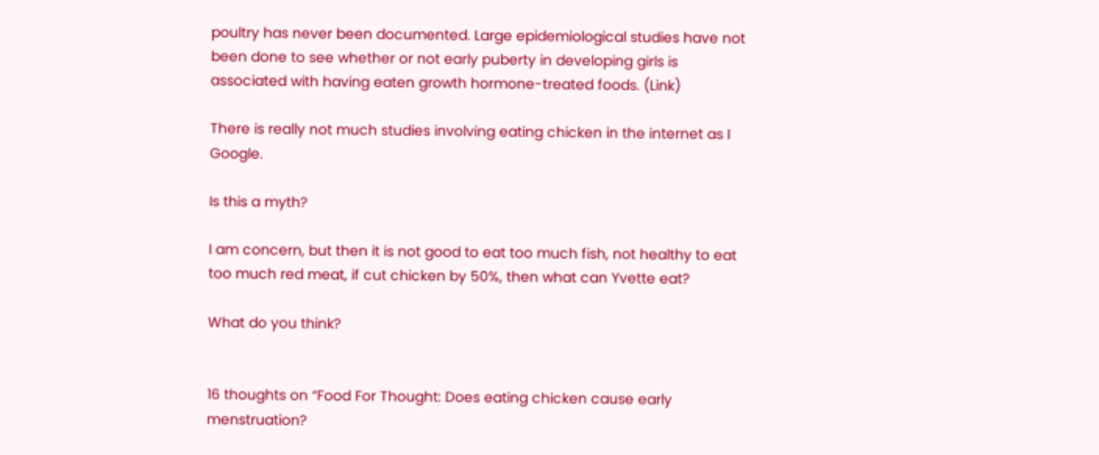poultry has never been documented. Large epidemiological studies have not been done to see whether or not early puberty in developing girls is associated with having eaten growth hormone-treated foods. (Link)

There is really not much studies involving eating chicken in the internet as I Google.

Is this a myth?

I am concern, but then it is not good to eat too much fish, not healthy to eat too much red meat, if cut chicken by 50%, then what can Yvette eat?

What do you think?


16 thoughts on “Food For Thought: Does eating chicken cause early menstruation?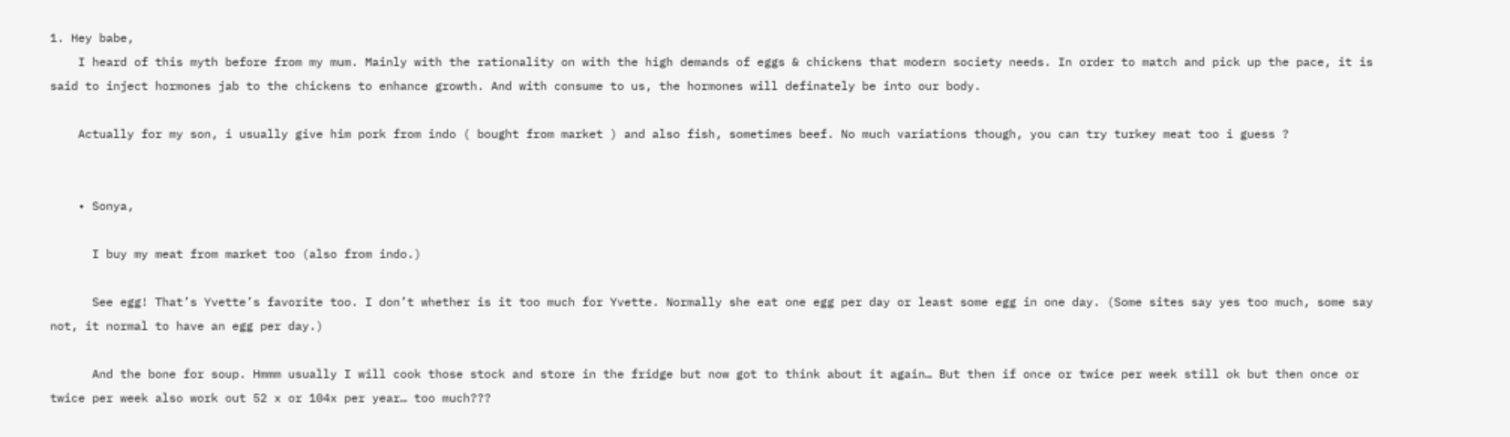1. Hey babe,
    I heard of this myth before from my mum. Mainly with the rationality on with the high demands of eggs & chickens that modern society needs. In order to match and pick up the pace, it is said to inject hormones jab to the chickens to enhance growth. And with consume to us, the hormones will definately be into our body.

    Actually for my son, i usually give him pork from indo ( bought from market ) and also fish, sometimes beef. No much variations though, you can try turkey meat too i guess ?


    • Sonya,

      I buy my meat from market too (also from indo.)

      See egg! That’s Yvette’s favorite too. I don’t whether is it too much for Yvette. Normally she eat one egg per day or least some egg in one day. (Some sites say yes too much, some say not, it normal to have an egg per day.)

      And the bone for soup. Hmmm usually I will cook those stock and store in the fridge but now got to think about it again… But then if once or twice per week still ok but then once or twice per week also work out 52 x or 104x per year… too much???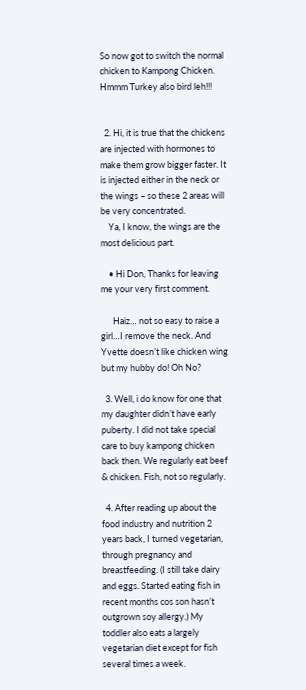So now got to switch the normal chicken to Kampong Chicken. Hmmm Turkey also bird leh!!!


  2. Hi, it is true that the chickens are injected with hormones to make them grow bigger faster. It is injected either in the neck or the wings – so these 2 areas will be very concentrated.
    Ya, I know, the wings are the most delicious part.

    • Hi Don, Thanks for leaving me your very first comment.

      Haiz… not so easy to raise a girl…I remove the neck. And Yvette doesn’t like chicken wing but my hubby do! Oh No?

  3. Well, i do know for one that my daughter didn’t have early puberty. I did not take special care to buy kampong chicken back then. We regularly eat beef & chicken. Fish, not so regularly.

  4. After reading up about the food industry and nutrition 2 years back, I turned vegetarian, through pregnancy and breastfeeding. (I still take dairy and eggs. Started eating fish in recent months cos son hasn’t outgrown soy allergy.) My toddler also eats a largely vegetarian diet except for fish several times a week.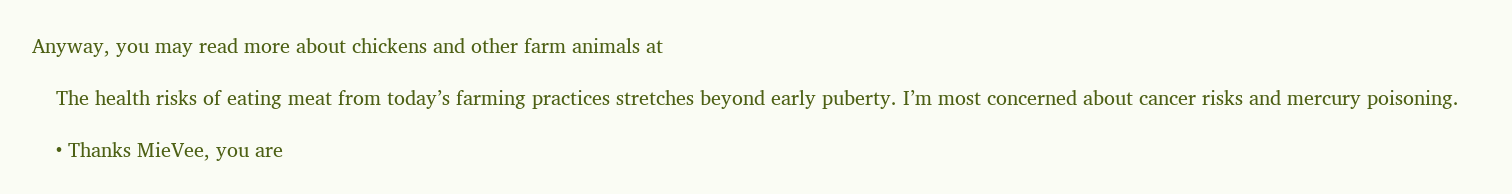Anyway, you may read more about chickens and other farm animals at

    The health risks of eating meat from today’s farming practices stretches beyond early puberty. I’m most concerned about cancer risks and mercury poisoning.

    • Thanks MieVee, you are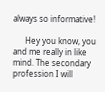always so informative!

      Hey you know, you and me really in like mind. The secondary profession I will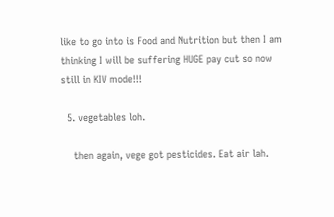like to go into is Food and Nutrition but then I am thinking I will be suffering HUGE pay cut so now still in KIV mode!!!

  5. vegetables loh.

    then again, vege got pesticides. Eat air lah.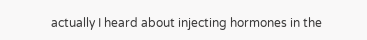actually I heard about injecting hormones in the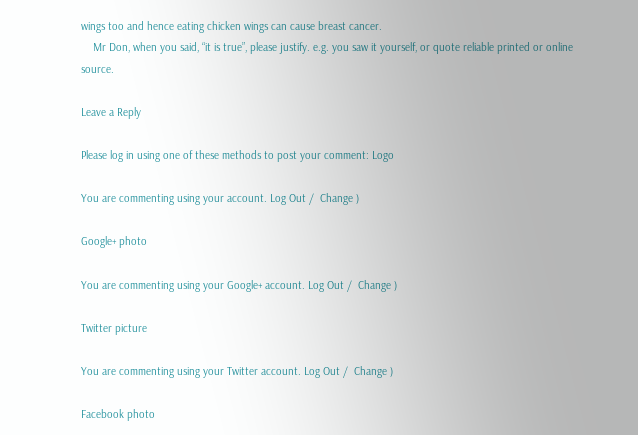wings too and hence eating chicken wings can cause breast cancer.
    Mr Don, when you said, “it is true”, please justify. e.g. you saw it yourself, or quote reliable printed or online source.

Leave a Reply

Please log in using one of these methods to post your comment: Logo

You are commenting using your account. Log Out /  Change )

Google+ photo

You are commenting using your Google+ account. Log Out /  Change )

Twitter picture

You are commenting using your Twitter account. Log Out /  Change )

Facebook photo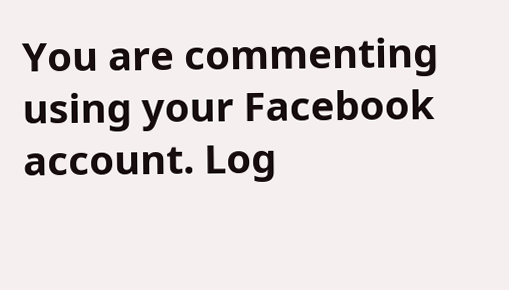You are commenting using your Facebook account. Log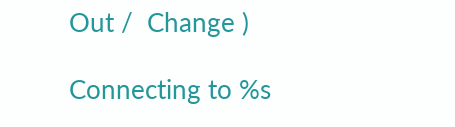Out /  Change )

Connecting to %s